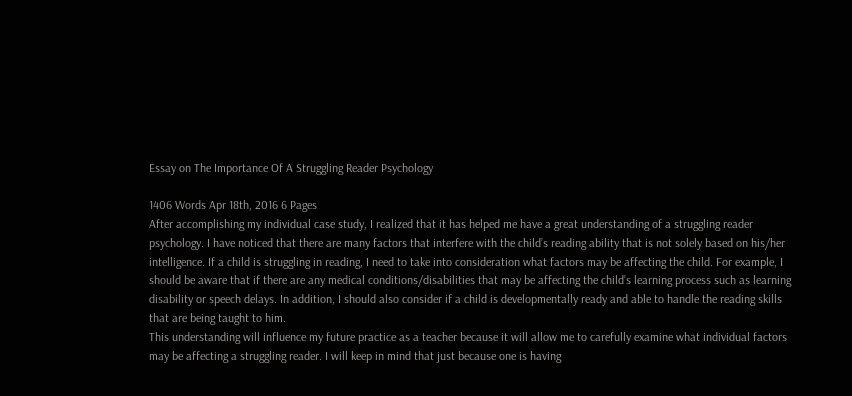Essay on The Importance Of A Struggling Reader Psychology

1406 Words Apr 18th, 2016 6 Pages
After accomplishing my individual case study, I realized that it has helped me have a great understanding of a struggling reader psychology. I have noticed that there are many factors that interfere with the child’s reading ability that is not solely based on his/her intelligence. If a child is struggling in reading, I need to take into consideration what factors may be affecting the child. For example, I should be aware that if there are any medical conditions/disabilities that may be affecting the child’s learning process such as learning disability or speech delays. In addition, I should also consider if a child is developmentally ready and able to handle the reading skills that are being taught to him.
This understanding will influence my future practice as a teacher because it will allow me to carefully examine what individual factors may be affecting a struggling reader. I will keep in mind that just because one is having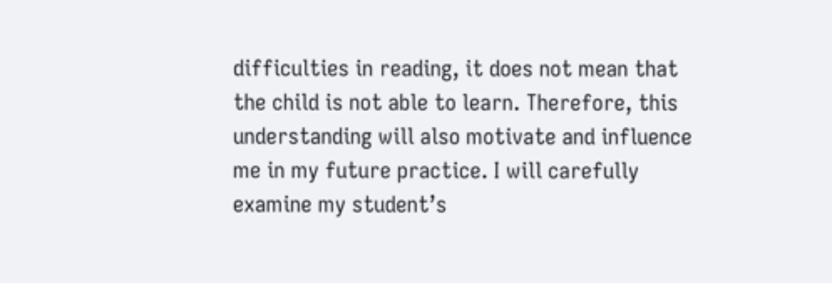difficulties in reading, it does not mean that the child is not able to learn. Therefore, this understanding will also motivate and influence me in my future practice. I will carefully examine my student’s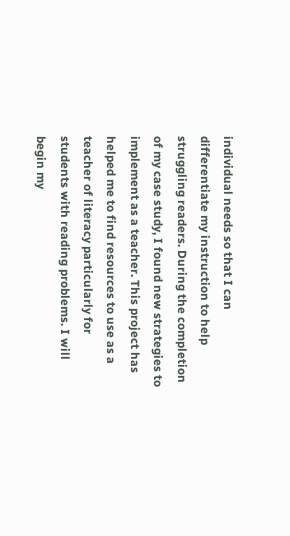individual needs so that I can differentiate my instruction to help struggling readers. During the completion of my case study, I found new strategies to implement as a teacher. This project has helped me to find resources to use as a teacher of literacy particularly for students with reading problems. I will begin my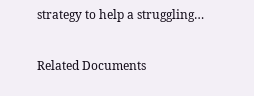strategy to help a struggling…

Related Documents